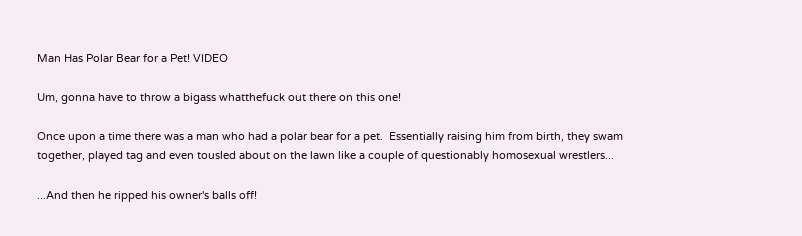Man Has Polar Bear for a Pet! VIDEO

Um, gonna have to throw a bigass whatthefuck out there on this one!

Once upon a time there was a man who had a polar bear for a pet.  Essentially raising him from birth, they swam together, played tag and even tousled about on the lawn like a couple of questionably homosexual wrestlers...

...And then he ripped his owner's balls off!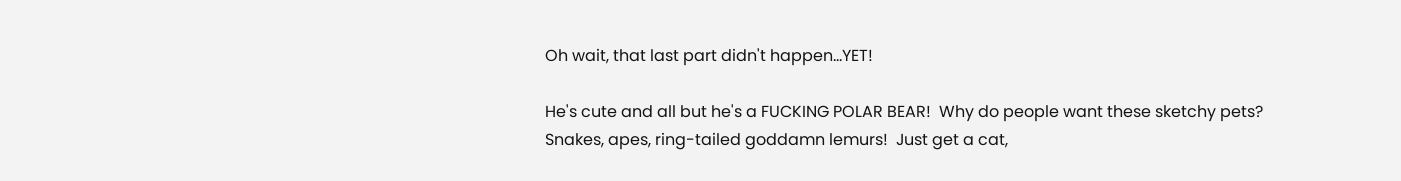Oh wait, that last part didn't happen...YET!

He's cute and all but he's a FUCKING POLAR BEAR!  Why do people want these sketchy pets?  Snakes, apes, ring-tailed goddamn lemurs!  Just get a cat,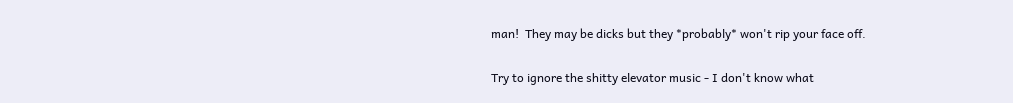man!  They may be dicks but they *probably* won't rip your face off.

Try to ignore the shitty elevator music - I don't know what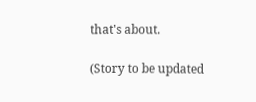that's about.

(Story to be updated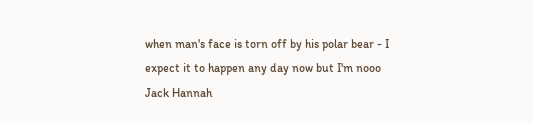when man's face is torn off by his polar bear - I expect it to happen any day now but I'm nooo Jack Hannah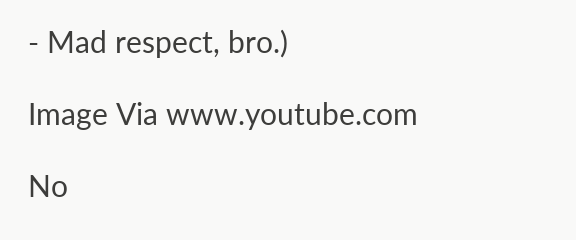- Mad respect, bro.)

Image Via www.youtube.com

No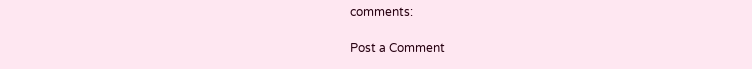comments:

Post a Comment